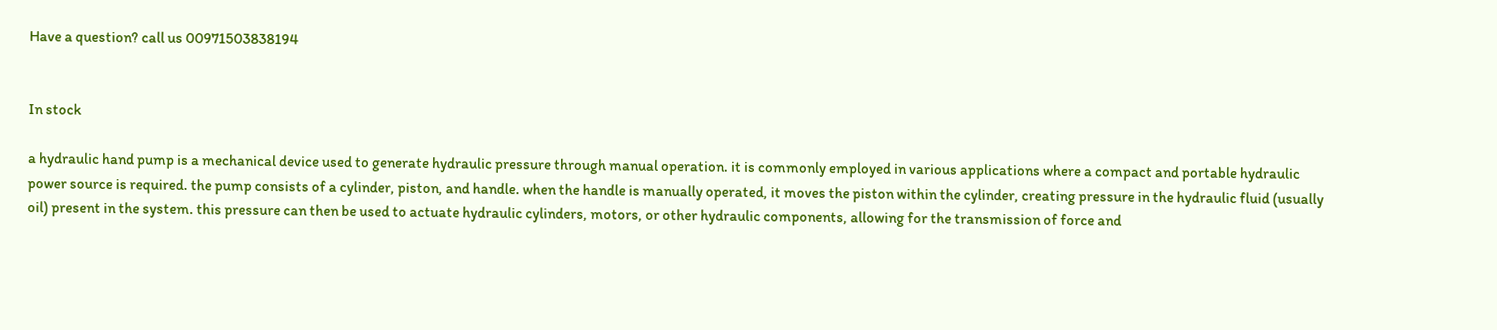Have a question? call us 00971503838194


In stock

a hydraulic hand pump is a mechanical device used to generate hydraulic pressure through manual operation. it is commonly employed in various applications where a compact and portable hydraulic power source is required. the pump consists of a cylinder, piston, and handle. when the handle is manually operated, it moves the piston within the cylinder, creating pressure in the hydraulic fluid (usually oil) present in the system. this pressure can then be used to actuate hydraulic cylinders, motors, or other hydraulic components, allowing for the transmission of force and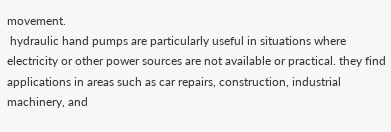movement.
 hydraulic hand pumps are particularly useful in situations where electricity or other power sources are not available or practical. they find applications in areas such as car repairs, construction, industrial machinery, and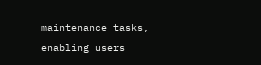maintenance tasks, enabling users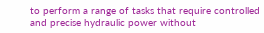to perform a range of tasks that require controlled and precise hydraulic power without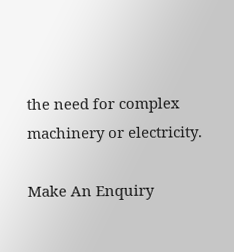the need for complex machinery or electricity.

Make An Enquiry